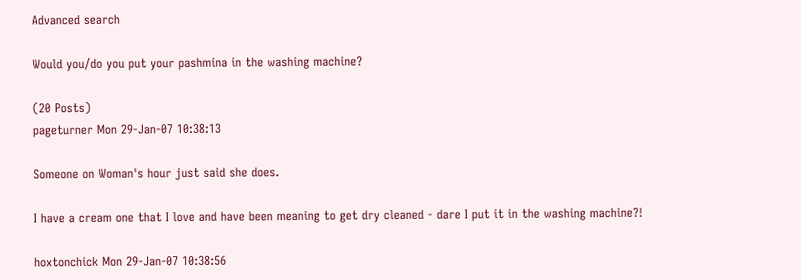Advanced search

Would you/do you put your pashmina in the washing machine?

(20 Posts)
pageturner Mon 29-Jan-07 10:38:13

Someone on Woman's hour just said she does.

I have a cream one that I love and have been meaning to get dry cleaned - dare I put it in the washing machine?!

hoxtonchick Mon 29-Jan-07 10:38:56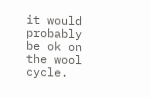it would probably be ok on the wool cycle.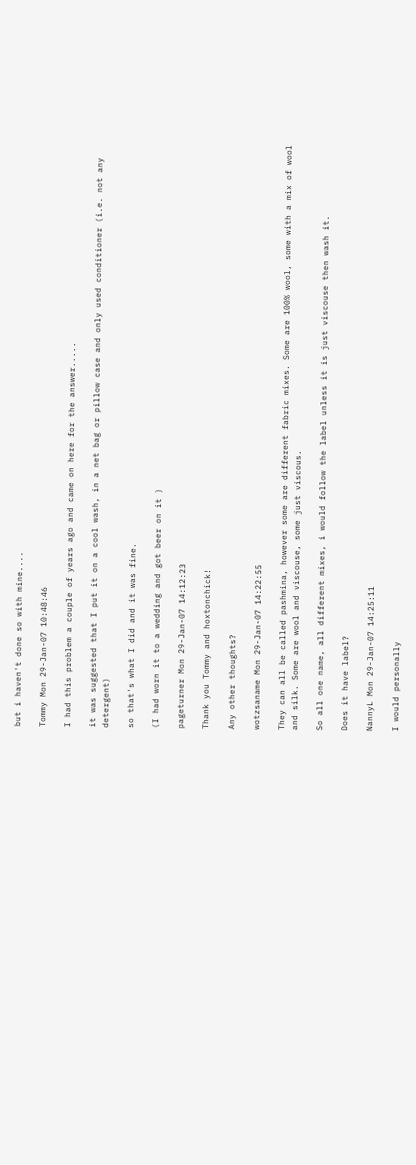but i haven't done so with mine....

Tommy Mon 29-Jan-07 10:48:46

I had this problem a couple of years ago and came on here for the answer.....

it was suggested that I put it on a cool wash, in a net bag or pillow case and only used conditioner (i.e. not any detergent)

so that's what I did and it was fine.

(I had worn it to a wedding and got beer on it )

pageturner Mon 29-Jan-07 14:12:23

Thank you Tommy and hoxtonchick!

Any other thoughts?

wotzsaname Mon 29-Jan-07 14:22:55

They can all be called pashmina, however some are different fabric mixes. Some are 100% wool, some with a mix of wool and silk. Some are wool and viscouse, some just viscous.

So all one name, all different mixes, i would follow the label unless it is just viscouse then wash it.

Does it have label?

NannyL Mon 29-Jan-07 14:25:11

I would personally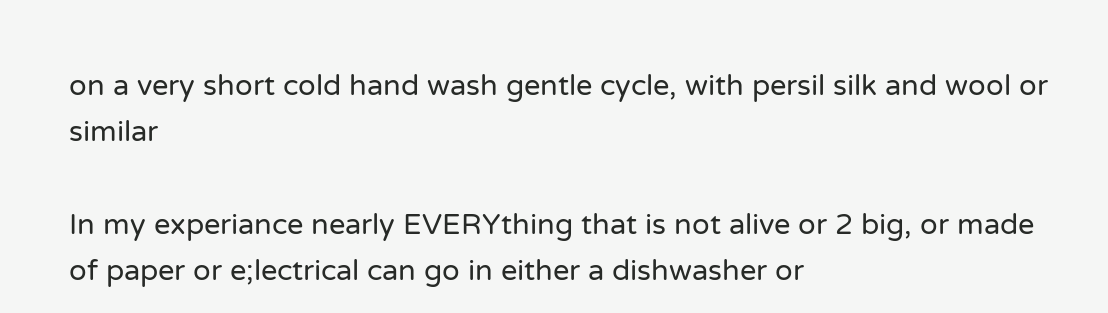on a very short cold hand wash gentle cycle, with persil silk and wool or similar

In my experiance nearly EVERYthing that is not alive or 2 big, or made of paper or e;lectrical can go in either a dishwasher or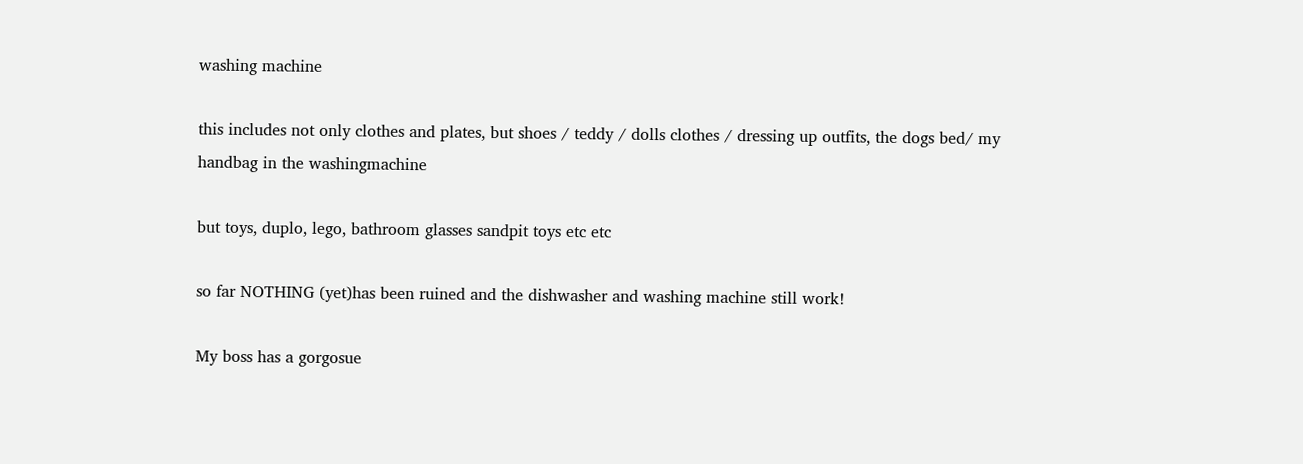washing machine

this includes not only clothes and plates, but shoes / teddy / dolls clothes / dressing up outfits, the dogs bed/ my handbag in the washingmachine

but toys, duplo, lego, bathroom glasses sandpit toys etc etc

so far NOTHING (yet)has been ruined and the dishwasher and washing machine still work!

My boss has a gorgosue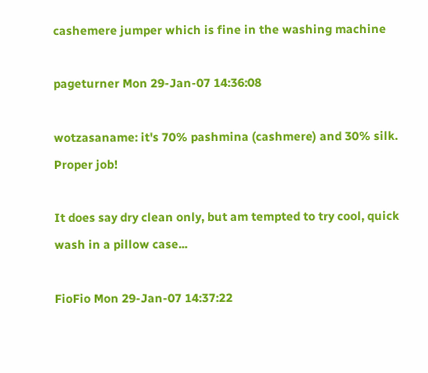cashemere jumper which is fine in the washing machine

pageturner Mon 29-Jan-07 14:36:08

wotzasaname: it's 70% pashmina (cashmere) and 30% silk. Proper job!

It does say dry clean only, but am tempted to try cool, quick wash in a pillow case...

FioFio Mon 29-Jan-07 14:37:22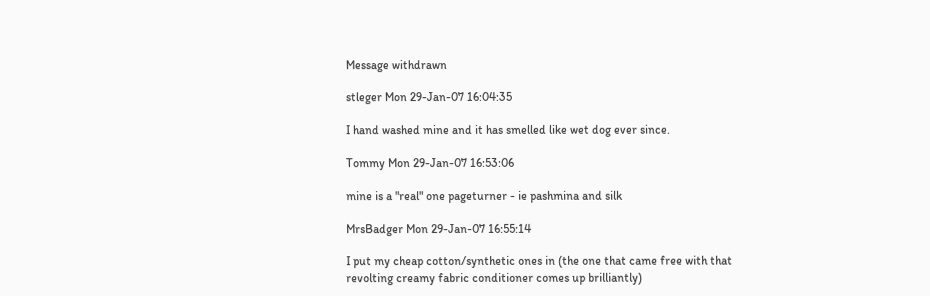Message withdrawn

stleger Mon 29-Jan-07 16:04:35

I hand washed mine and it has smelled like wet dog ever since.

Tommy Mon 29-Jan-07 16:53:06

mine is a "real" one pageturner - ie pashmina and silk

MrsBadger Mon 29-Jan-07 16:55:14

I put my cheap cotton/synthetic ones in (the one that came free with that revolting creamy fabric conditioner comes up brilliantly)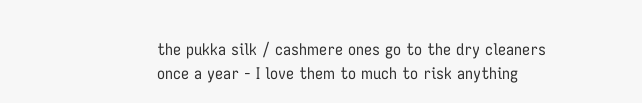the pukka silk / cashmere ones go to the dry cleaners once a year - I love them to much to risk anything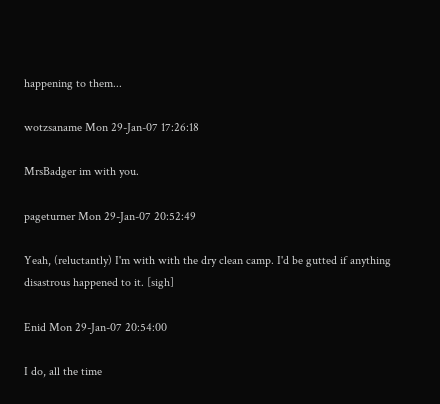happening to them...

wotzsaname Mon 29-Jan-07 17:26:18

MrsBadger im with you.

pageturner Mon 29-Jan-07 20:52:49

Yeah, (reluctantly) I'm with with the dry clean camp. I'd be gutted if anything disastrous happened to it. [sigh]

Enid Mon 29-Jan-07 20:54:00

I do, all the time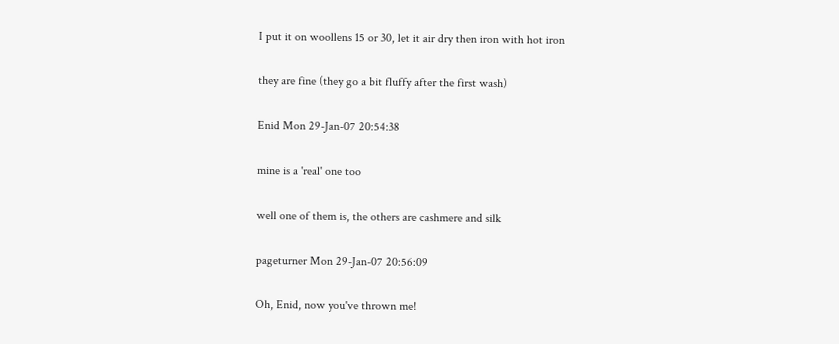I put it on woollens 15 or 30, let it air dry then iron with hot iron

they are fine (they go a bit fluffy after the first wash)

Enid Mon 29-Jan-07 20:54:38

mine is a 'real' one too

well one of them is, the others are cashmere and silk

pageturner Mon 29-Jan-07 20:56:09

Oh, Enid, now you've thrown me!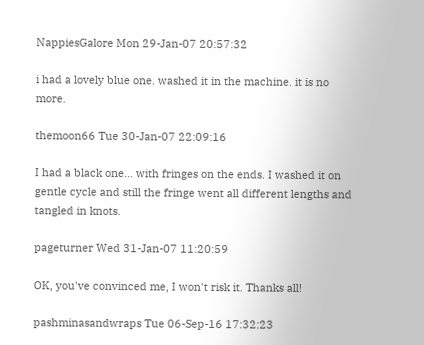NappiesGalore Mon 29-Jan-07 20:57:32

i had a lovely blue one. washed it in the machine. it is no more.

themoon66 Tue 30-Jan-07 22:09:16

I had a black one... with fringes on the ends. I washed it on gentle cycle and still the fringe went all different lengths and tangled in knots.

pageturner Wed 31-Jan-07 11:20:59

OK, you've convinced me, I won't risk it. Thanks all!

pashminasandwraps Tue 06-Sep-16 17:32:23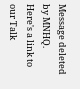Message deleted by MNHQ. Here's a link to our Talk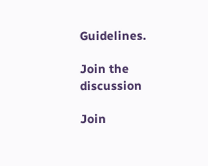Guidelines.

Join the discussion

Join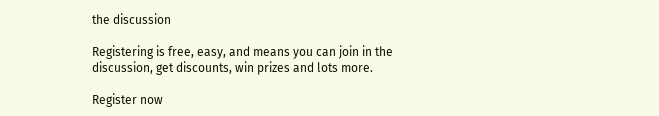the discussion

Registering is free, easy, and means you can join in the discussion, get discounts, win prizes and lots more.

Register now